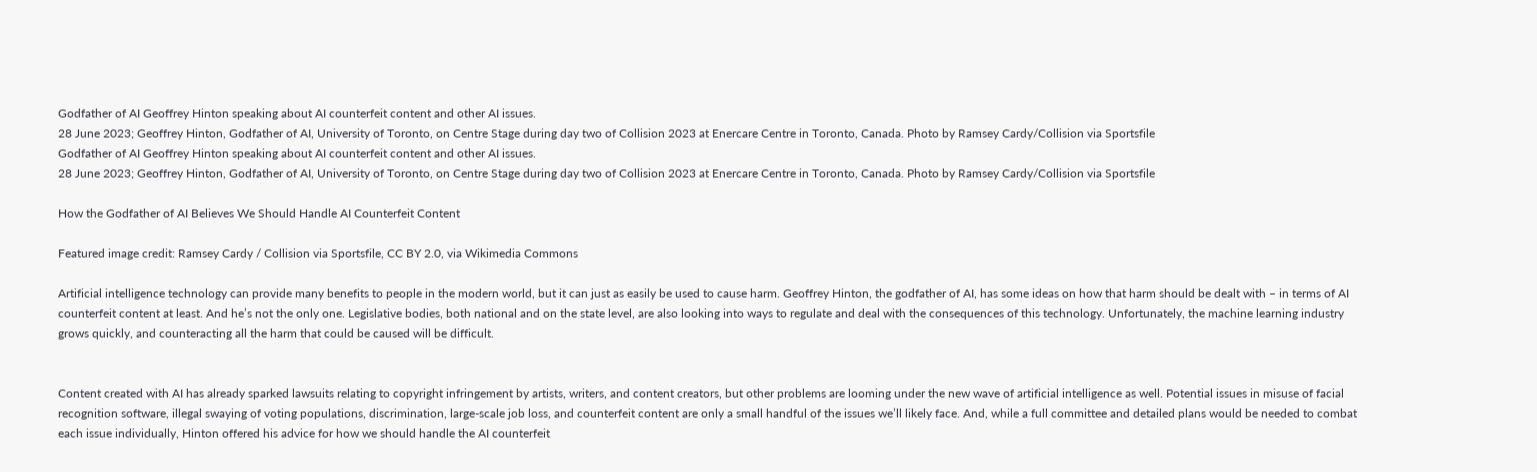Godfather of AI Geoffrey Hinton speaking about AI counterfeit content and other AI issues.
28 June 2023; Geoffrey Hinton, Godfather of AI, University of Toronto, on Centre Stage during day two of Collision 2023 at Enercare Centre in Toronto, Canada. Photo by Ramsey Cardy/Collision via Sportsfile
Godfather of AI Geoffrey Hinton speaking about AI counterfeit content and other AI issues.
28 June 2023; Geoffrey Hinton, Godfather of AI, University of Toronto, on Centre Stage during day two of Collision 2023 at Enercare Centre in Toronto, Canada. Photo by Ramsey Cardy/Collision via Sportsfile

How the Godfather of AI Believes We Should Handle AI Counterfeit Content

Featured image credit: Ramsey Cardy / Collision via Sportsfile, CC BY 2.0, via Wikimedia Commons

Artificial intelligence technology can provide many benefits to people in the modern world, but it can just as easily be used to cause harm. Geoffrey Hinton, the godfather of AI, has some ideas on how that harm should be dealt with – in terms of AI counterfeit content at least. And he’s not the only one. Legislative bodies, both national and on the state level, are also looking into ways to regulate and deal with the consequences of this technology. Unfortunately, the machine learning industry grows quickly, and counteracting all the harm that could be caused will be difficult.


Content created with AI has already sparked lawsuits relating to copyright infringement by artists, writers, and content creators, but other problems are looming under the new wave of artificial intelligence as well. Potential issues in misuse of facial recognition software, illegal swaying of voting populations, discrimination, large-scale job loss, and counterfeit content are only a small handful of the issues we’ll likely face. And, while a full committee and detailed plans would be needed to combat each issue individually, Hinton offered his advice for how we should handle the AI counterfeit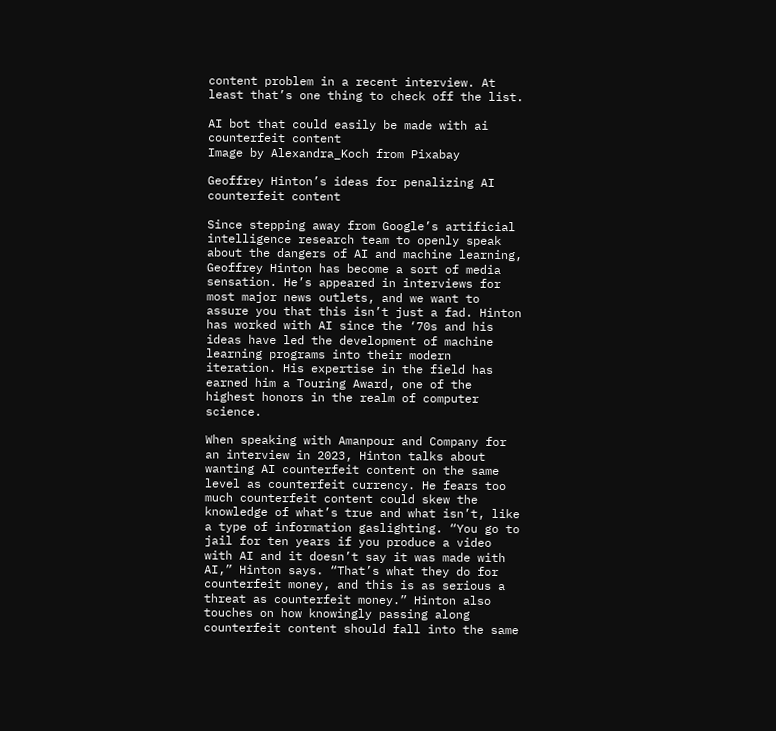content problem in a recent interview. At least that’s one thing to check off the list.

AI bot that could easily be made with ai counterfeit content
Image by Alexandra_Koch from Pixabay

Geoffrey Hinton’s ideas for penalizing AI counterfeit content

Since stepping away from Google’s artificial intelligence research team to openly speak about the dangers of AI and machine learning, Geoffrey Hinton has become a sort of media sensation. He’s appeared in interviews for most major news outlets, and we want to assure you that this isn’t just a fad. Hinton has worked with AI since the ‘70s and his ideas have led the development of machine learning programs into their modern iteration. His expertise in the field has earned him a Touring Award, one of the highest honors in the realm of computer science.

When speaking with Amanpour and Company for an interview in 2023, Hinton talks about wanting AI counterfeit content on the same level as counterfeit currency. He fears too much counterfeit content could skew the knowledge of what’s true and what isn’t, like a type of information gaslighting. “You go to jail for ten years if you produce a video with AI and it doesn’t say it was made with AI,” Hinton says. “That’s what they do for counterfeit money, and this is as serious a threat as counterfeit money.” Hinton also touches on how knowingly passing along counterfeit content should fall into the same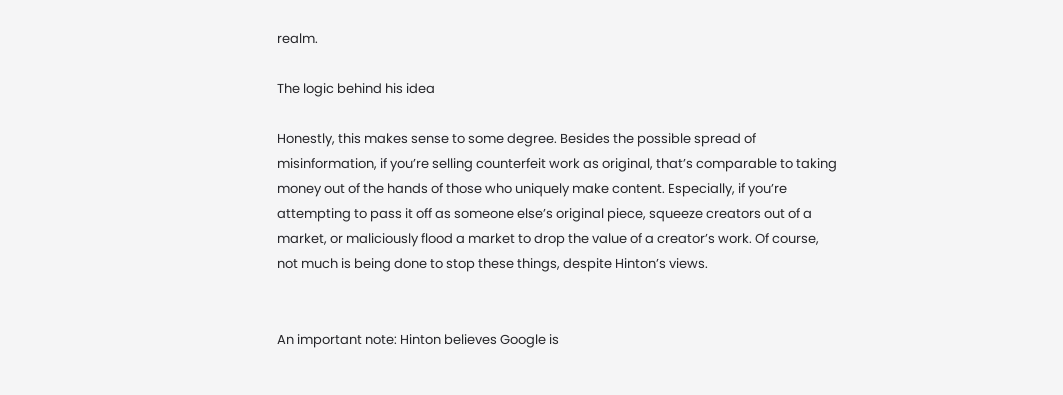realm.

The logic behind his idea

Honestly, this makes sense to some degree. Besides the possible spread of misinformation, if you’re selling counterfeit work as original, that’s comparable to taking money out of the hands of those who uniquely make content. Especially, if you’re attempting to pass it off as someone else’s original piece, squeeze creators out of a market, or maliciously flood a market to drop the value of a creator’s work. Of course, not much is being done to stop these things, despite Hinton’s views.


An important note: Hinton believes Google is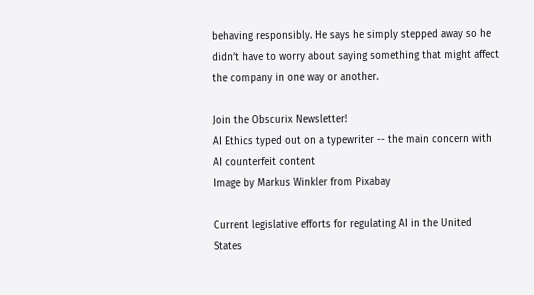behaving responsibly. He says he simply stepped away so he didn’t have to worry about saying something that might affect the company in one way or another.

Join the Obscurix Newsletter!
AI Ethics typed out on a typewriter -- the main concern with AI counterfeit content
Image by Markus Winkler from Pixabay

Current legislative efforts for regulating AI in the United States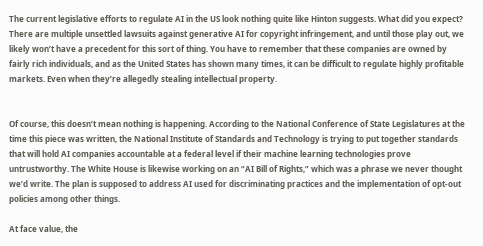The current legislative efforts to regulate AI in the US look nothing quite like Hinton suggests. What did you expect? There are multiple unsettled lawsuits against generative AI for copyright infringement, and until those play out, we likely won’t have a precedent for this sort of thing. You have to remember that these companies are owned by fairly rich individuals, and as the United States has shown many times, it can be difficult to regulate highly profitable markets. Even when they’re allegedly stealing intellectual property.


Of course, this doesn’t mean nothing is happening. According to the National Conference of State Legislatures at the time this piece was written, the National Institute of Standards and Technology is trying to put together standards that will hold AI companies accountable at a federal level if their machine learning technologies prove untrustworthy. The White House is likewise working on an “AI Bill of Rights,” which was a phrase we never thought we’d write. The plan is supposed to address AI used for discriminating practices and the implementation of opt-out policies among other things.

At face value, the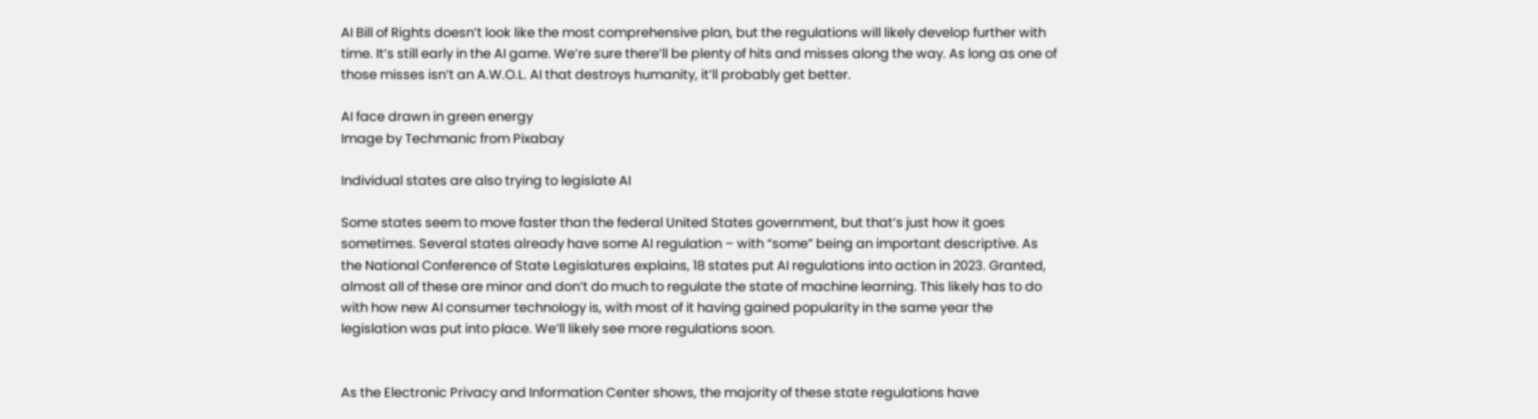AI Bill of Rights doesn’t look like the most comprehensive plan, but the regulations will likely develop further with time. It’s still early in the AI game. We’re sure there’ll be plenty of hits and misses along the way. As long as one of those misses isn’t an A.W.O.L. AI that destroys humanity, it’ll probably get better.

AI face drawn in green energy
Image by Techmanic from Pixabay

Individual states are also trying to legislate AI

Some states seem to move faster than the federal United States government, but that’s just how it goes sometimes. Several states already have some AI regulation – with “some” being an important descriptive. As the National Conference of State Legislatures explains, 18 states put AI regulations into action in 2023. Granted, almost all of these are minor and don’t do much to regulate the state of machine learning. This likely has to do with how new AI consumer technology is, with most of it having gained popularity in the same year the legislation was put into place. We’ll likely see more regulations soon.


As the Electronic Privacy and Information Center shows, the majority of these state regulations have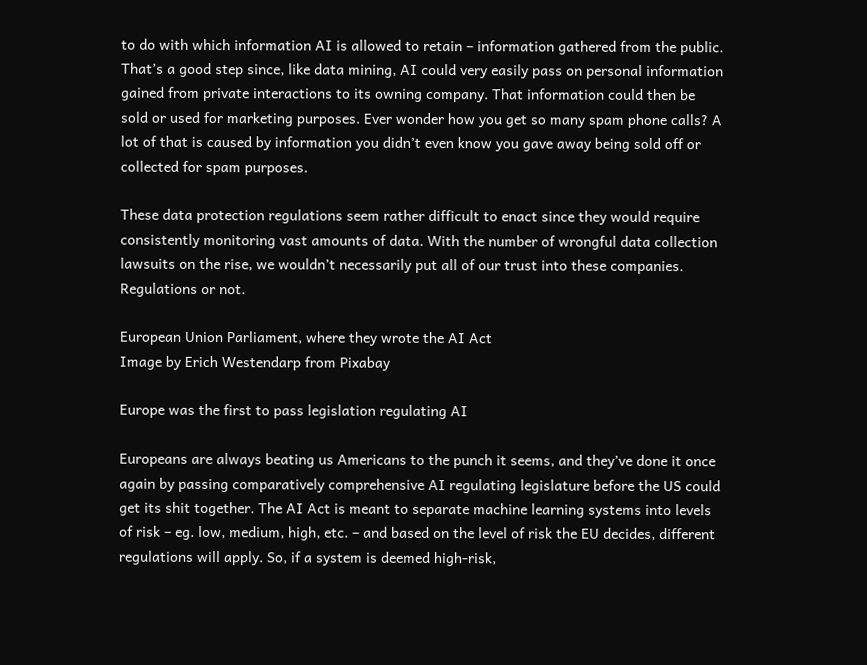to do with which information AI is allowed to retain – information gathered from the public. That’s a good step since, like data mining, AI could very easily pass on personal information gained from private interactions to its owning company. That information could then be sold or used for marketing purposes. Ever wonder how you get so many spam phone calls? A lot of that is caused by information you didn’t even know you gave away being sold off or collected for spam purposes.

These data protection regulations seem rather difficult to enact since they would require consistently monitoring vast amounts of data. With the number of wrongful data collection lawsuits on the rise, we wouldn’t necessarily put all of our trust into these companies. Regulations or not.

European Union Parliament, where they wrote the AI Act
Image by Erich Westendarp from Pixabay

Europe was the first to pass legislation regulating AI

Europeans are always beating us Americans to the punch it seems, and they’ve done it once again by passing comparatively comprehensive AI regulating legislature before the US could get its shit together. The AI Act is meant to separate machine learning systems into levels of risk – eg. low, medium, high, etc. – and based on the level of risk the EU decides, different regulations will apply. So, if a system is deemed high-risk,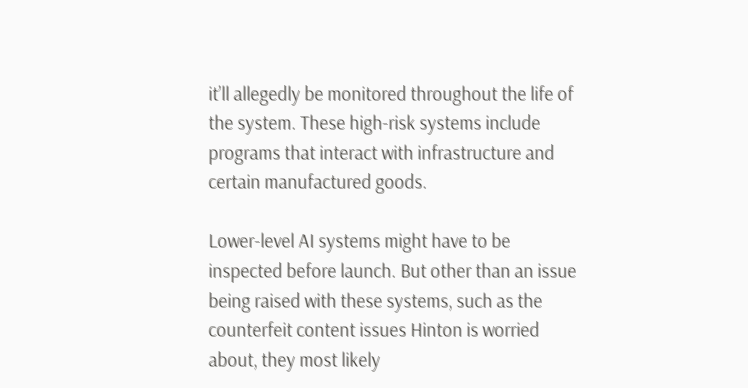it’ll allegedly be monitored throughout the life of the system. These high-risk systems include programs that interact with infrastructure and certain manufactured goods.

Lower-level AI systems might have to be inspected before launch. But other than an issue being raised with these systems, such as the counterfeit content issues Hinton is worried about, they most likely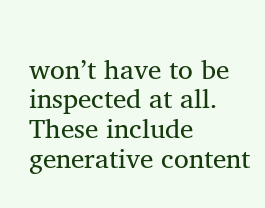won’t have to be inspected at all. These include generative content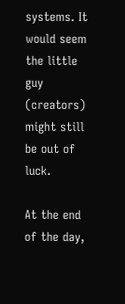systems. It would seem the little guy (creators) might still be out of luck.

At the end of the day,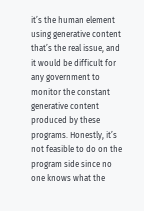it’s the human element using generative content that’s the real issue, and it would be difficult for any government to monitor the constant generative content produced by these programs. Honestly, it’s not feasible to do on the program side since no one knows what the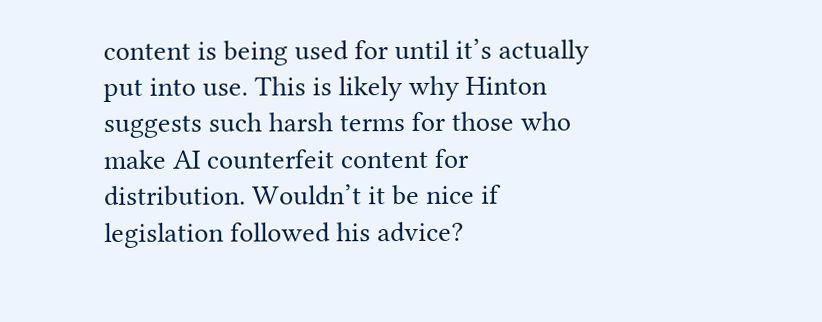content is being used for until it’s actually put into use. This is likely why Hinton suggests such harsh terms for those who make AI counterfeit content for distribution. Wouldn’t it be nice if legislation followed his advice?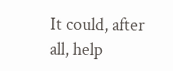It could, after all, help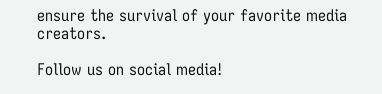ensure the survival of your favorite media creators.

Follow us on social media!